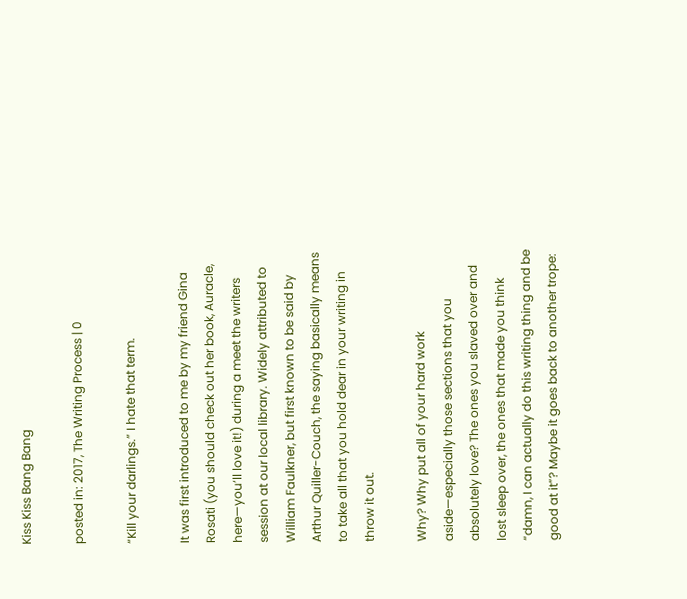Kiss Kiss Bang Bang

posted in: 2017, The Writing Process | 0

“Kill your darlings.” I hate that term.

It was first introduced to me by my friend Gina Rosati (you should check out her book, Auracle, here—you’ll love it!) during a meet the writers session at our local library. Widely attributed to William Faulkner, but first known to be said by Arthur Quiller-Couch, the saying basically means to take all that you hold dear in your writing in throw it out.

Why? Why put all of your hard work aside—especially those sections that you absolutely love? The ones you slaved over and lost sleep over, the ones that made you think “damn, I can actually do this writing thing and be good at it”? Maybe it goes back to another trope: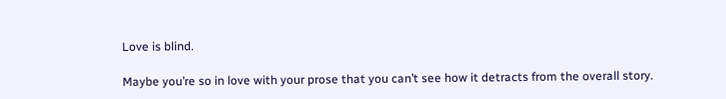Love is blind.

Maybe you’re so in love with your prose that you can’t see how it detracts from the overall story.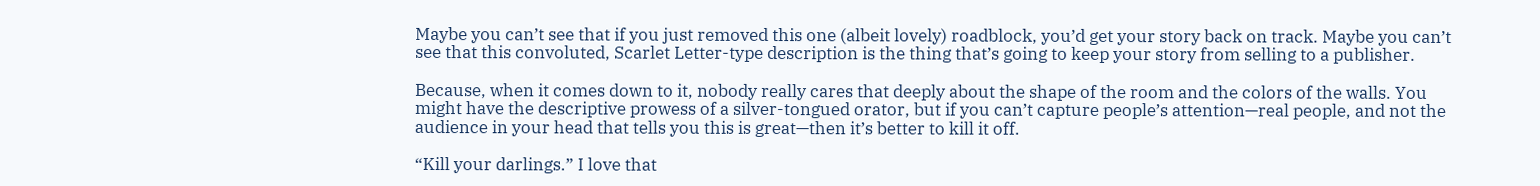Maybe you can’t see that if you just removed this one (albeit lovely) roadblock, you’d get your story back on track. Maybe you can’t see that this convoluted, Scarlet Letter-type description is the thing that’s going to keep your story from selling to a publisher.

Because, when it comes down to it, nobody really cares that deeply about the shape of the room and the colors of the walls. You might have the descriptive prowess of a silver-tongued orator, but if you can’t capture people’s attention—real people, and not the audience in your head that tells you this is great—then it’s better to kill it off.

“Kill your darlings.” I love that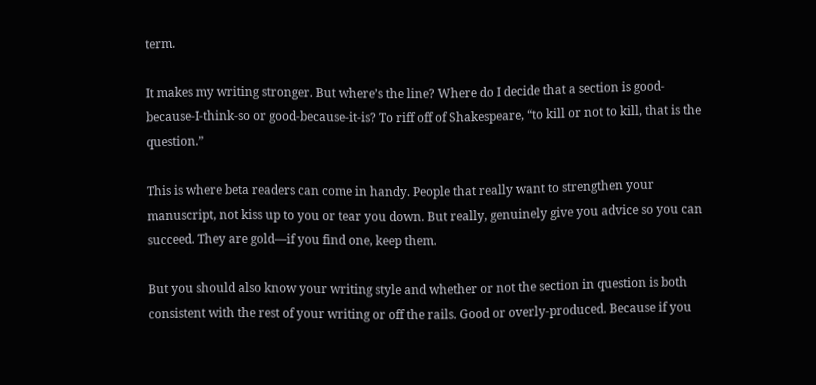term.

It makes my writing stronger. But where’s the line? Where do I decide that a section is good-because-I-think-so or good-because-it-is? To riff off of Shakespeare, “to kill or not to kill, that is the question.”

This is where beta readers can come in handy. People that really want to strengthen your manuscript, not kiss up to you or tear you down. But really, genuinely give you advice so you can succeed. They are gold—if you find one, keep them.

But you should also know your writing style and whether or not the section in question is both consistent with the rest of your writing or off the rails. Good or overly-produced. Because if you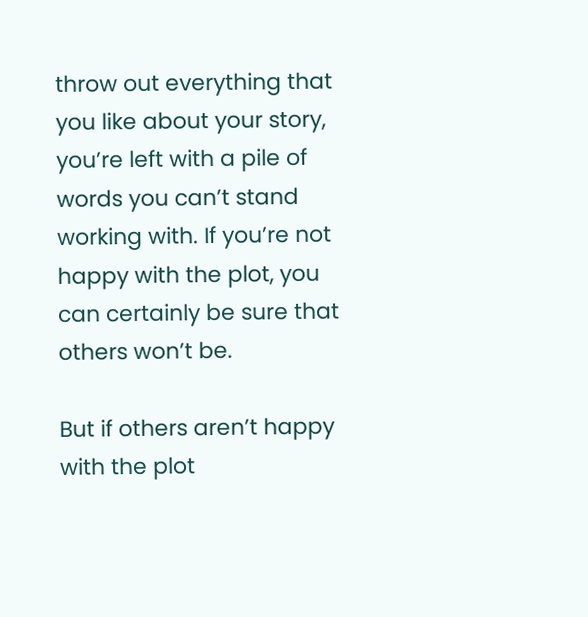throw out everything that you like about your story, you’re left with a pile of words you can’t stand working with. If you’re not happy with the plot, you can certainly be sure that others won’t be.

But if others aren’t happy with the plot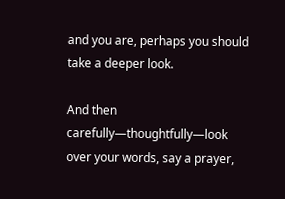and you are, perhaps you should take a deeper look.

And then carefully—thoughtfully—look over your words, say a prayer,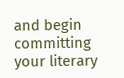and begin committing your literary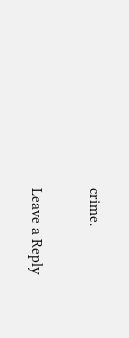crime.

Leave a Reply